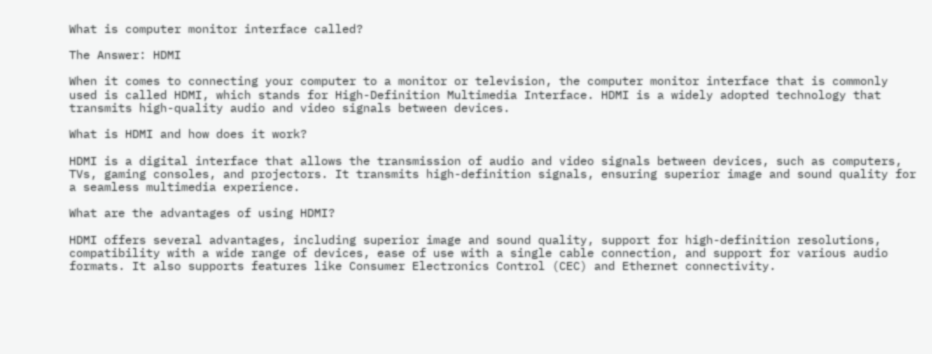What is computer monitor interface called?

The Answer: HDMI

When it comes to connecting your computer to a monitor or television, the computer monitor interface that is commonly used is called HDMI, which stands for High-Definition Multimedia Interface. HDMI is a widely adopted technology that transmits high-quality audio and video signals between devices.

What is HDMI and how does it work?

HDMI is a digital interface that allows the transmission of audio and video signals between devices, such as computers, TVs, gaming consoles, and projectors. It transmits high-definition signals, ensuring superior image and sound quality for a seamless multimedia experience.

What are the advantages of using HDMI?

HDMI offers several advantages, including superior image and sound quality, support for high-definition resolutions, compatibility with a wide range of devices, ease of use with a single cable connection, and support for various audio formats. It also supports features like Consumer Electronics Control (CEC) and Ethernet connectivity.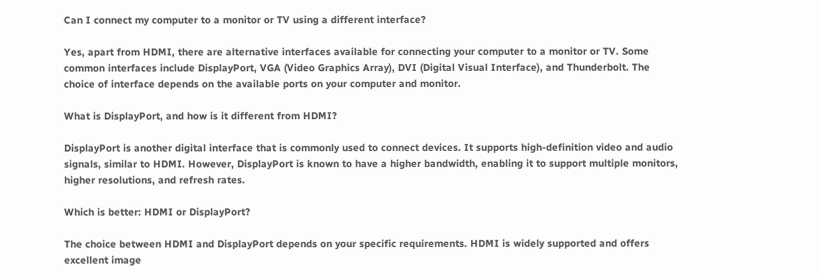Can I connect my computer to a monitor or TV using a different interface?

Yes, apart from HDMI, there are alternative interfaces available for connecting your computer to a monitor or TV. Some common interfaces include DisplayPort, VGA (Video Graphics Array), DVI (Digital Visual Interface), and Thunderbolt. The choice of interface depends on the available ports on your computer and monitor.

What is DisplayPort, and how is it different from HDMI?

DisplayPort is another digital interface that is commonly used to connect devices. It supports high-definition video and audio signals, similar to HDMI. However, DisplayPort is known to have a higher bandwidth, enabling it to support multiple monitors, higher resolutions, and refresh rates.

Which is better: HDMI or DisplayPort?

The choice between HDMI and DisplayPort depends on your specific requirements. HDMI is widely supported and offers excellent image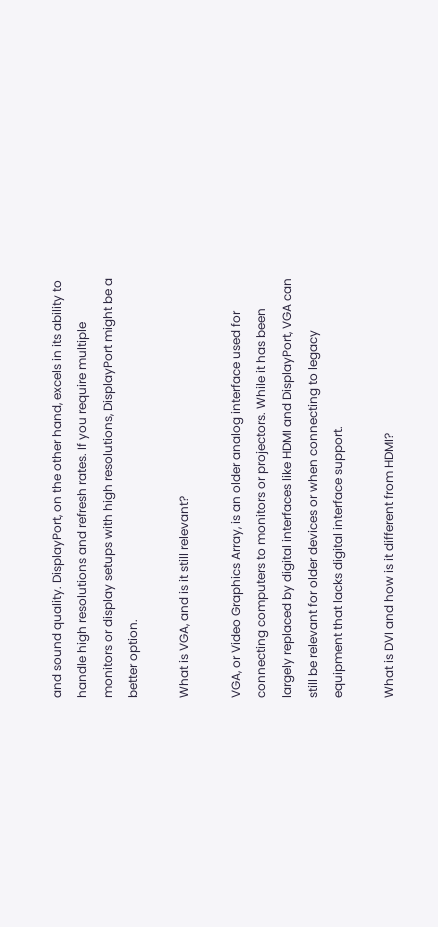and sound quality. DisplayPort, on the other hand, excels in its ability to handle high resolutions and refresh rates. If you require multiple monitors or display setups with high resolutions, DisplayPort might be a better option.

What is VGA, and is it still relevant?

VGA, or Video Graphics Array, is an older analog interface used for connecting computers to monitors or projectors. While it has been largely replaced by digital interfaces like HDMI and DisplayPort, VGA can still be relevant for older devices or when connecting to legacy equipment that lacks digital interface support.

What is DVI and how is it different from HDMI?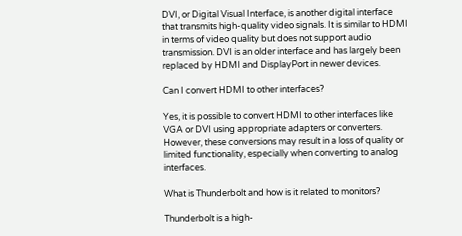DVI, or Digital Visual Interface, is another digital interface that transmits high-quality video signals. It is similar to HDMI in terms of video quality but does not support audio transmission. DVI is an older interface and has largely been replaced by HDMI and DisplayPort in newer devices.

Can I convert HDMI to other interfaces?

Yes, it is possible to convert HDMI to other interfaces like VGA or DVI using appropriate adapters or converters. However, these conversions may result in a loss of quality or limited functionality, especially when converting to analog interfaces.

What is Thunderbolt and how is it related to monitors?

Thunderbolt is a high-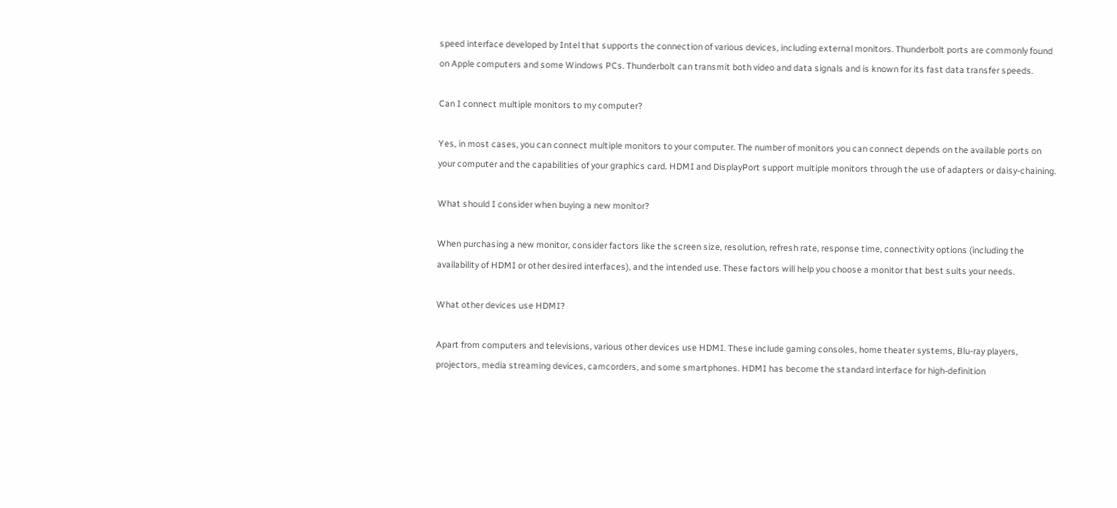speed interface developed by Intel that supports the connection of various devices, including external monitors. Thunderbolt ports are commonly found on Apple computers and some Windows PCs. Thunderbolt can transmit both video and data signals and is known for its fast data transfer speeds.

Can I connect multiple monitors to my computer?

Yes, in most cases, you can connect multiple monitors to your computer. The number of monitors you can connect depends on the available ports on your computer and the capabilities of your graphics card. HDMI and DisplayPort support multiple monitors through the use of adapters or daisy-chaining.

What should I consider when buying a new monitor?

When purchasing a new monitor, consider factors like the screen size, resolution, refresh rate, response time, connectivity options (including the availability of HDMI or other desired interfaces), and the intended use. These factors will help you choose a monitor that best suits your needs.

What other devices use HDMI?

Apart from computers and televisions, various other devices use HDMI. These include gaming consoles, home theater systems, Blu-ray players, projectors, media streaming devices, camcorders, and some smartphones. HDMI has become the standard interface for high-definition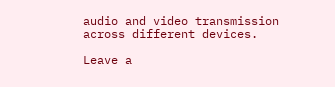audio and video transmission across different devices.

Leave a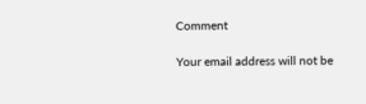Comment

Your email address will not be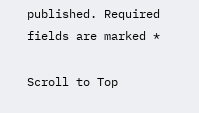published. Required fields are marked *

Scroll to Top